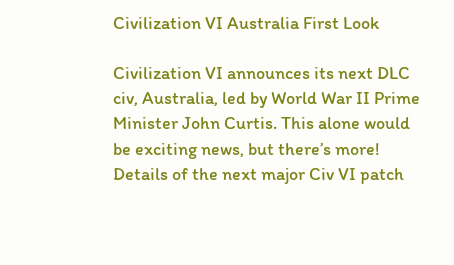Civilization VI Australia First Look

Civilization VI announces its next DLC civ, Australia, led by World War II Prime Minister John Curtis. This alone would be exciting news, but there’s more! Details of the next major Civ VI patch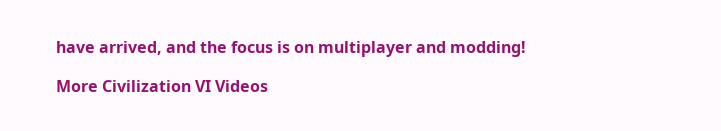have arrived, and the focus is on multiplayer and modding!

More Civilization VI Videos